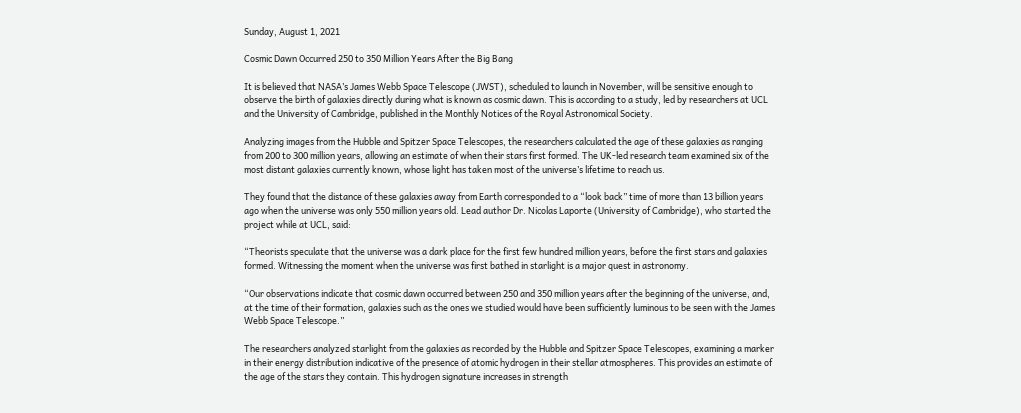Sunday, August 1, 2021

Cosmic Dawn Occurred 250 to 350 Million Years After the Big Bang

It is believed that NASA’s James Webb Space Telescope (JWST), scheduled to launch in November, will be sensitive enough to observe the birth of galaxies directly during what is known as cosmic dawn. This is according to a study, led by researchers at UCL and the University of Cambridge, published in the Monthly Notices of the Royal Astronomical Society.

Analyzing images from the Hubble and Spitzer Space Telescopes, the researchers calculated the age of these galaxies as ranging from 200 to 300 million years, allowing an estimate of when their stars first formed. The UK-led research team examined six of the most distant galaxies currently known, whose light has taken most of the universe’s lifetime to reach us.

They found that the distance of these galaxies away from Earth corresponded to a “look back” time of more than 13 billion years ago when the universe was only 550 million years old. Lead author Dr. Nicolas Laporte (University of Cambridge), who started the project while at UCL, said:

“Theorists speculate that the universe was a dark place for the first few hundred million years, before the first stars and galaxies formed. Witnessing the moment when the universe was first bathed in starlight is a major quest in astronomy.

“Our observations indicate that cosmic dawn occurred between 250 and 350 million years after the beginning of the universe, and, at the time of their formation, galaxies such as the ones we studied would have been sufficiently luminous to be seen with the James Webb Space Telescope.”

The researchers analyzed starlight from the galaxies as recorded by the Hubble and Spitzer Space Telescopes, examining a marker in their energy distribution indicative of the presence of atomic hydrogen in their stellar atmospheres. This provides an estimate of the age of the stars they contain. This hydrogen signature increases in strength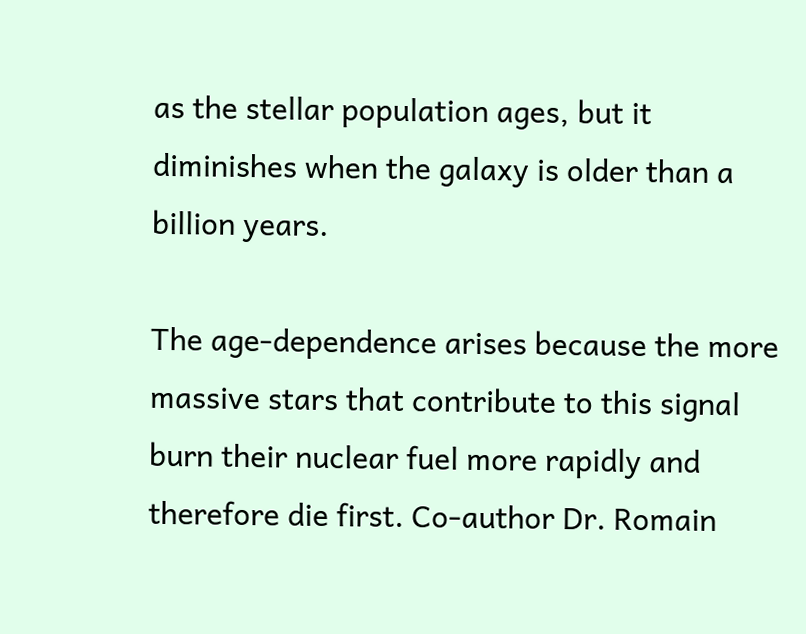as the stellar population ages, but it diminishes when the galaxy is older than a billion years.

The age-dependence arises because the more massive stars that contribute to this signal burn their nuclear fuel more rapidly and therefore die first. Co-author Dr. Romain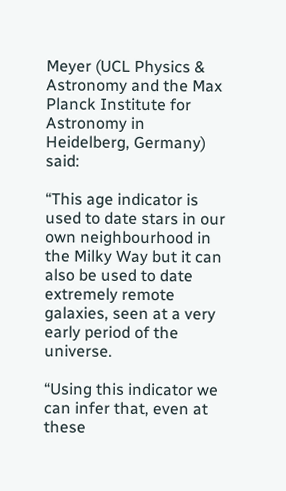Meyer (UCL Physics & Astronomy and the Max Planck Institute for Astronomy in Heidelberg, Germany) said:

“This age indicator is used to date stars in our own neighbourhood in the Milky Way but it can also be used to date extremely remote galaxies, seen at a very early period of the universe.

“Using this indicator we can infer that, even at these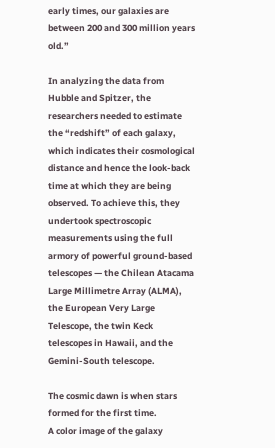early times, our galaxies are between 200 and 300 million years old.”

In analyzing the data from Hubble and Spitzer, the researchers needed to estimate the “redshift” of each galaxy, which indicates their cosmological distance and hence the look-back time at which they are being observed. To achieve this, they undertook spectroscopic measurements using the full armory of powerful ground-based telescopes — the Chilean Atacama Large Millimetre Array (ALMA), the European Very Large Telescope, the twin Keck telescopes in Hawaii, and the Gemini-South telescope.

The cosmic dawn is when stars formed for the first time.
A color image of the galaxy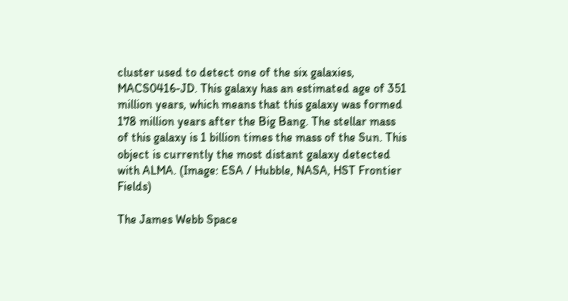cluster used to detect one of the six galaxies, MACS0416-JD. This galaxy has an estimated age of 351 million years, which means that this galaxy was formed 178 million years after the Big Bang. The stellar mass of this galaxy is 1 billion times the mass of the Sun. This object is currently the most distant galaxy detected with ALMA. (Image: ESA / Hubble, NASA, HST Frontier Fields)

The James Webb Space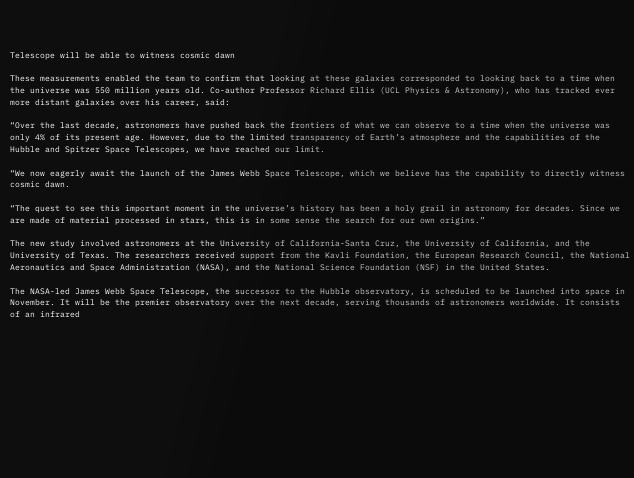Telescope will be able to witness cosmic dawn

These measurements enabled the team to confirm that looking at these galaxies corresponded to looking back to a time when the universe was 550 million years old. Co-author Professor Richard Ellis (UCL Physics & Astronomy), who has tracked ever more distant galaxies over his career, said:

“Over the last decade, astronomers have pushed back the frontiers of what we can observe to a time when the universe was only 4% of its present age. However, due to the limited transparency of Earth’s atmosphere and the capabilities of the Hubble and Spitzer Space Telescopes, we have reached our limit.

“We now eagerly await the launch of the James Webb Space Telescope, which we believe has the capability to directly witness cosmic dawn.

“The quest to see this important moment in the universe’s history has been a holy grail in astronomy for decades. Since we are made of material processed in stars, this is in some sense the search for our own origins.”

The new study involved astronomers at the University of California-Santa Cruz, the University of California, and the University of Texas. The researchers received support from the Kavli Foundation, the European Research Council, the National Aeronautics and Space Administration (NASA), and the National Science Foundation (NSF) in the United States.

The NASA-led James Webb Space Telescope, the successor to the Hubble observatory, is scheduled to be launched into space in November. It will be the premier observatory over the next decade, serving thousands of astronomers worldwide. It consists of an infrared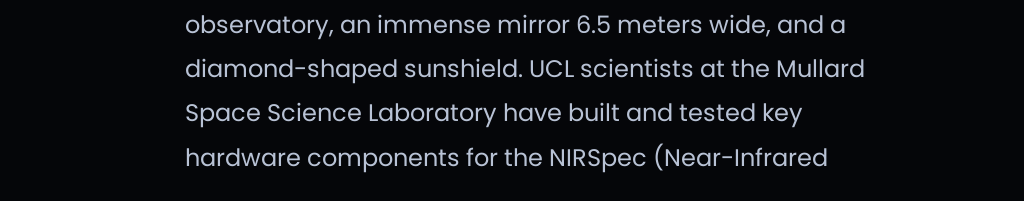observatory, an immense mirror 6.5 meters wide, and a diamond-shaped sunshield. UCL scientists at the Mullard Space Science Laboratory have built and tested key hardware components for the NIRSpec (Near-Infrared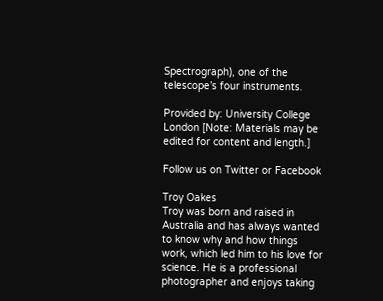Spectrograph), one of the telescope’s four instruments.

Provided by: University College London [Note: Materials may be edited for content and length.]

Follow us on Twitter or Facebook

Troy Oakes
Troy was born and raised in Australia and has always wanted to know why and how things work, which led him to his love for science. He is a professional photographer and enjoys taking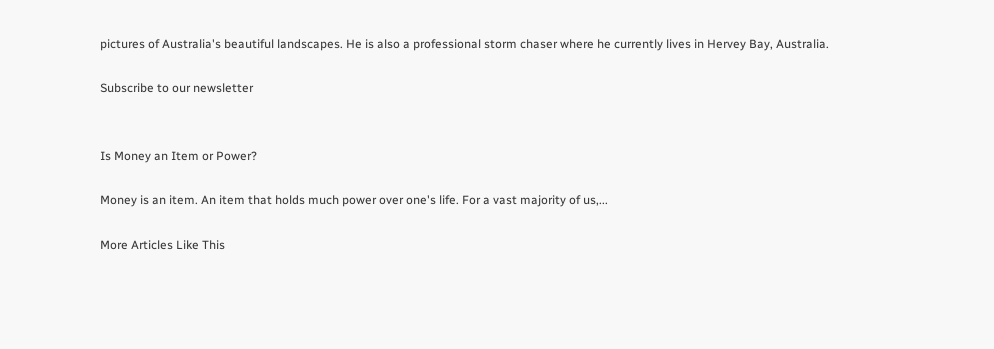pictures of Australia's beautiful landscapes. He is also a professional storm chaser where he currently lives in Hervey Bay, Australia.

Subscribe to our newsletter


Is Money an Item or Power?

Money is an item. An item that holds much power over one's life. For a vast majority of us,...

More Articles Like This